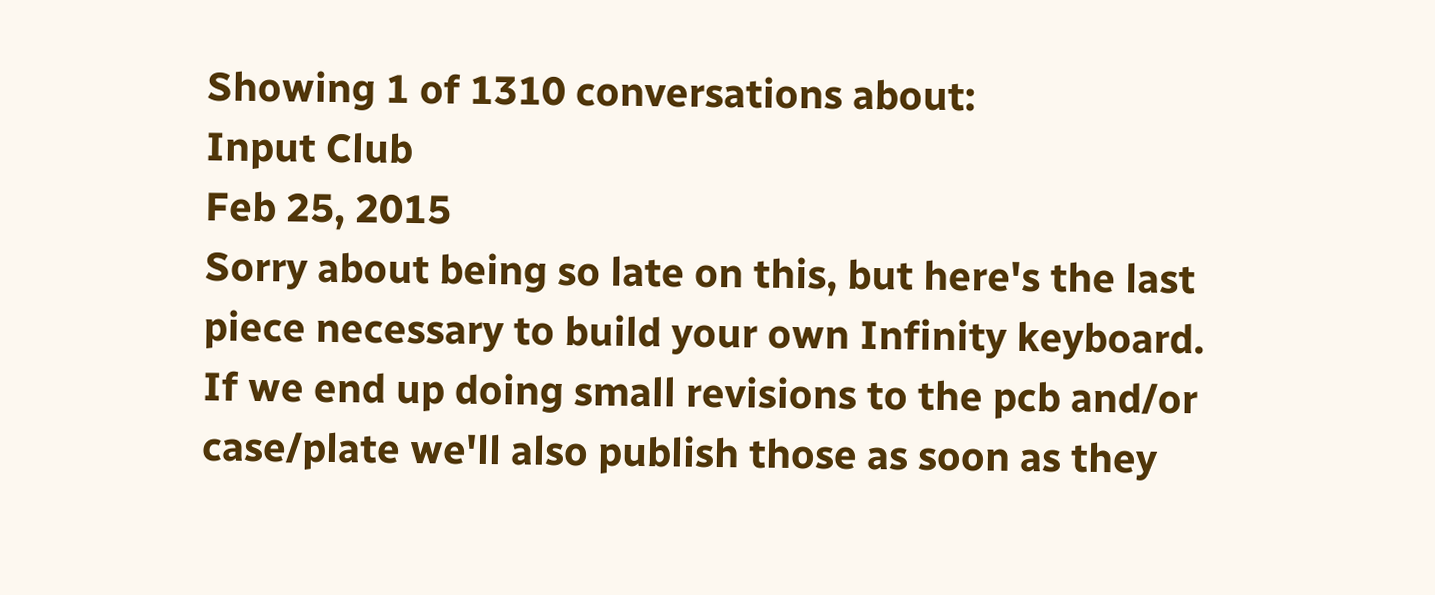Showing 1 of 1310 conversations about:
Input Club
Feb 25, 2015
Sorry about being so late on this, but here's the last piece necessary to build your own Infinity keyboard.
If we end up doing small revisions to the pcb and/or case/plate we'll also publish those as soon as they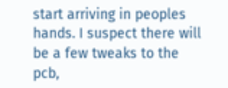start arriving in peoples hands. I suspect there will be a few tweaks to the pcb,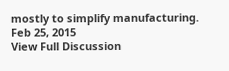mostly to simplify manufacturing.
Feb 25, 2015
View Full Discussion